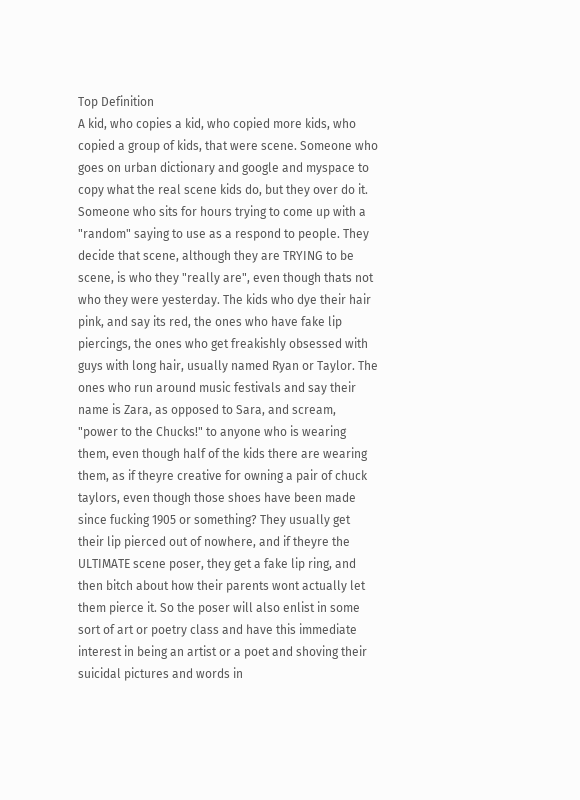Top Definition
A kid, who copies a kid, who copied more kids, who copied a group of kids, that were scene. Someone who goes on urban dictionary and google and myspace to copy what the real scene kids do, but they over do it. Someone who sits for hours trying to come up with a "random" saying to use as a respond to people. They decide that scene, although they are TRYING to be scene, is who they "really are", even though thats not who they were yesterday. The kids who dye their hair pink, and say its red, the ones who have fake lip piercings, the ones who get freakishly obsessed with guys with long hair, usually named Ryan or Taylor. The ones who run around music festivals and say their name is Zara, as opposed to Sara, and scream, "power to the Chucks!" to anyone who is wearing them, even though half of the kids there are wearing them, as if theyre creative for owning a pair of chuck taylors, even though those shoes have been made since fucking 1905 or something? They usually get their lip pierced out of nowhere, and if theyre the ULTIMATE scene poser, they get a fake lip ring, and then bitch about how their parents wont actually let them pierce it. So the poser will also enlist in some sort of art or poetry class and have this immediate interest in being an artist or a poet and shoving their suicidal pictures and words in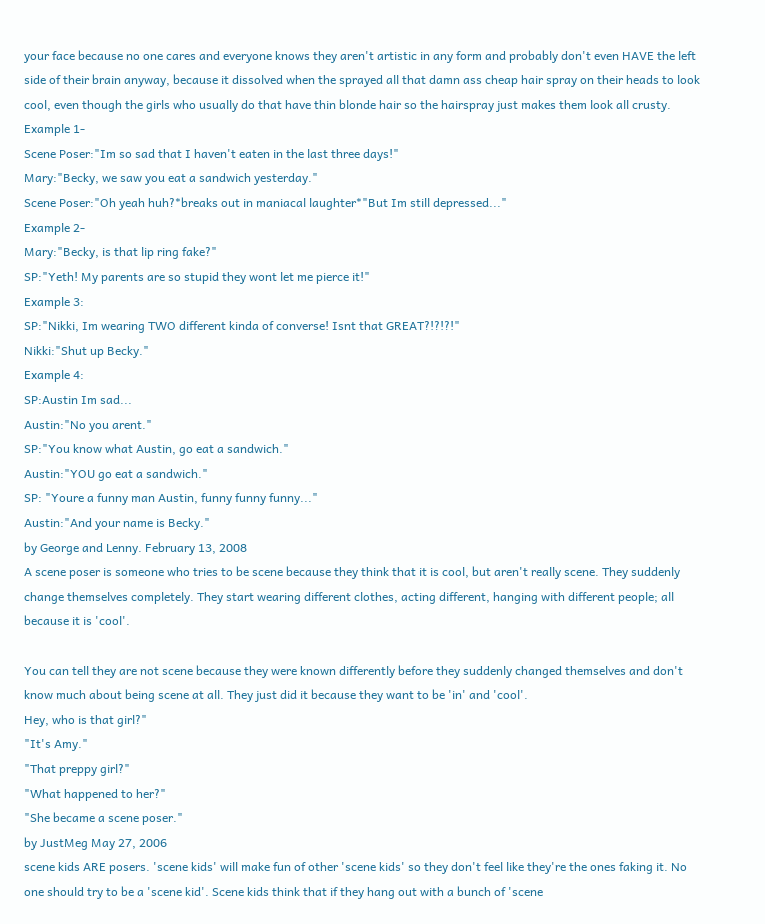your face because no one cares and everyone knows they aren't artistic in any form and probably don't even HAVE the left side of their brain anyway, because it dissolved when the sprayed all that damn ass cheap hair spray on their heads to look cool, even though the girls who usually do that have thin blonde hair so the hairspray just makes them look all crusty.
Example 1-
Scene Poser:"Im so sad that I haven't eaten in the last three days!"
Mary:"Becky, we saw you eat a sandwich yesterday."
Scene Poser:"Oh yeah huh?*breaks out in maniacal laughter*"But Im still depressed..."
Example 2-
Mary:"Becky, is that lip ring fake?"
SP:"Yeth! My parents are so stupid they wont let me pierce it!"
Example 3:
SP:"Nikki, Im wearing TWO different kinda of converse! Isnt that GREAT?!?!?!"
Nikki:"Shut up Becky."
Example 4:
SP:Austin Im sad...
Austin:"No you arent."
SP:"You know what Austin, go eat a sandwich."
Austin:"YOU go eat a sandwich."
SP: "Youre a funny man Austin, funny funny funny..."
Austin:"And your name is Becky."
by George and Lenny. February 13, 2008
A scene poser is someone who tries to be scene because they think that it is cool, but aren't really scene. They suddenly change themselves completely. They start wearing different clothes, acting different, hanging with different people; all because it is 'cool'.

You can tell they are not scene because they were known differently before they suddenly changed themselves and don't know much about being scene at all. They just did it because they want to be 'in' and 'cool'.
Hey, who is that girl?"
"It's Amy."
"That preppy girl?"
"What happened to her?"
"She became a scene poser."
by JustMeg May 27, 2006
scene kids ARE posers. 'scene kids' will make fun of other 'scene kids' so they don't feel like they're the ones faking it. No one should try to be a 'scene kid'. Scene kids think that if they hang out with a bunch of 'scene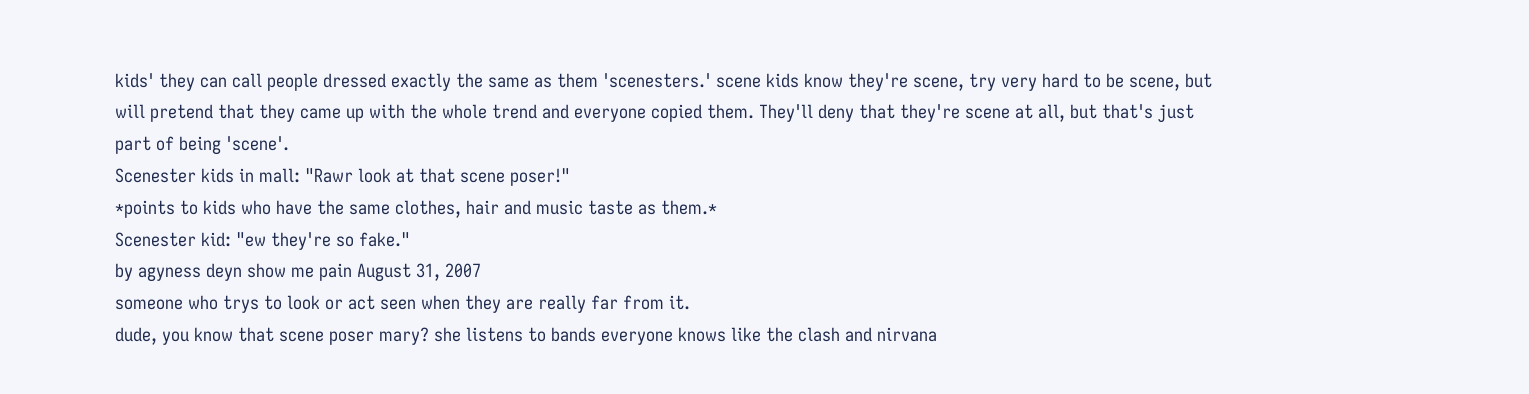kids' they can call people dressed exactly the same as them 'scenesters.' scene kids know they're scene, try very hard to be scene, but will pretend that they came up with the whole trend and everyone copied them. They'll deny that they're scene at all, but that's just part of being 'scene'.
Scenester kids in mall: "Rawr look at that scene poser!"
*points to kids who have the same clothes, hair and music taste as them.*
Scenester kid: "ew they're so fake."
by agyness deyn show me pain August 31, 2007
someone who trys to look or act seen when they are really far from it.
dude, you know that scene poser mary? she listens to bands everyone knows like the clash and nirvana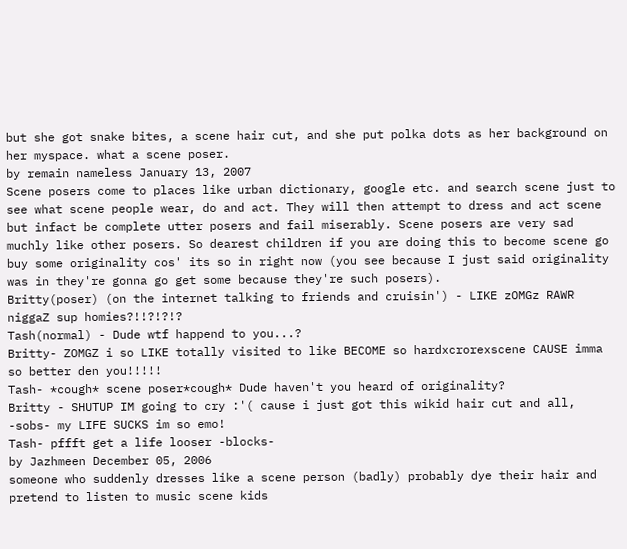but she got snake bites, a scene hair cut, and she put polka dots as her background on her myspace. what a scene poser.
by remain nameless January 13, 2007
Scene posers come to places like urban dictionary, google etc. and search scene just to see what scene people wear, do and act. They will then attempt to dress and act scene but infact be complete utter posers and fail miserably. Scene posers are very sad muchly like other posers. So dearest children if you are doing this to become scene go buy some originality cos' its so in right now (you see because I just said originality was in they're gonna go get some because they're such posers).
Britty(poser) (on the internet talking to friends and cruisin') - LIKE zOMGz RAWR niggaZ sup homies?!!?!?!?
Tash(normal) - Dude wtf happend to you...?
Britty- ZOMGZ i so LIKE totally visited to like BECOME so hardxcrorexscene CAUSE imma so better den you!!!!!
Tash- *cough* scene poser*cough* Dude haven't you heard of originality?
Britty - SHUTUP IM going to cry :'( cause i just got this wikid hair cut and all, -sobs- my LIFE SUCKS im so emo!
Tash- pffft get a life looser -blocks-
by Jazhmeen December 05, 2006
someone who suddenly dresses like a scene person (badly) probably dye their hair and pretend to listen to music scene kids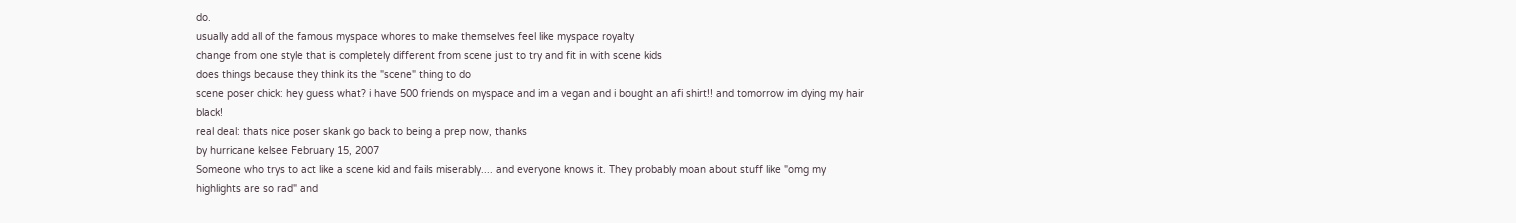do.
usually add all of the famous myspace whores to make themselves feel like myspace royalty
change from one style that is completely different from scene just to try and fit in with scene kids
does things because they think its the "scene" thing to do
scene poser chick: hey guess what? i have 500 friends on myspace and im a vegan and i bought an afi shirt!! and tomorrow im dying my hair black!
real deal: thats nice poser skank go back to being a prep now, thanks
by hurricane kelsee February 15, 2007
Someone who trys to act like a scene kid and fails miserably.... and everyone knows it. They probably moan about stuff like "omg my highlights are so rad" and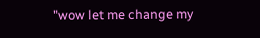"wow let me change my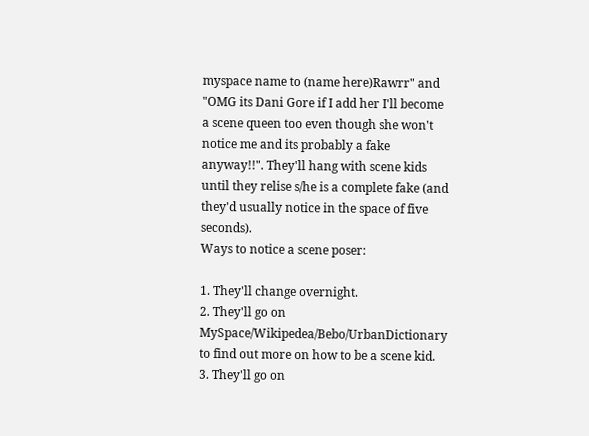myspace name to (name here)Rawrr" and "OMG its Dani Gore if I add her I'll become a scene queen too even though she won't notice me and its probably a fake anyway!!". They'll hang with scene kids until they relise s/he is a complete fake (and they'd usually notice in the space of five seconds).
Ways to notice a scene poser:

1. They'll change overnight.
2. They'll go on MySpace/Wikipedea/Bebo/UrbanDictionary to find out more on how to be a scene kid.
3. They'll go on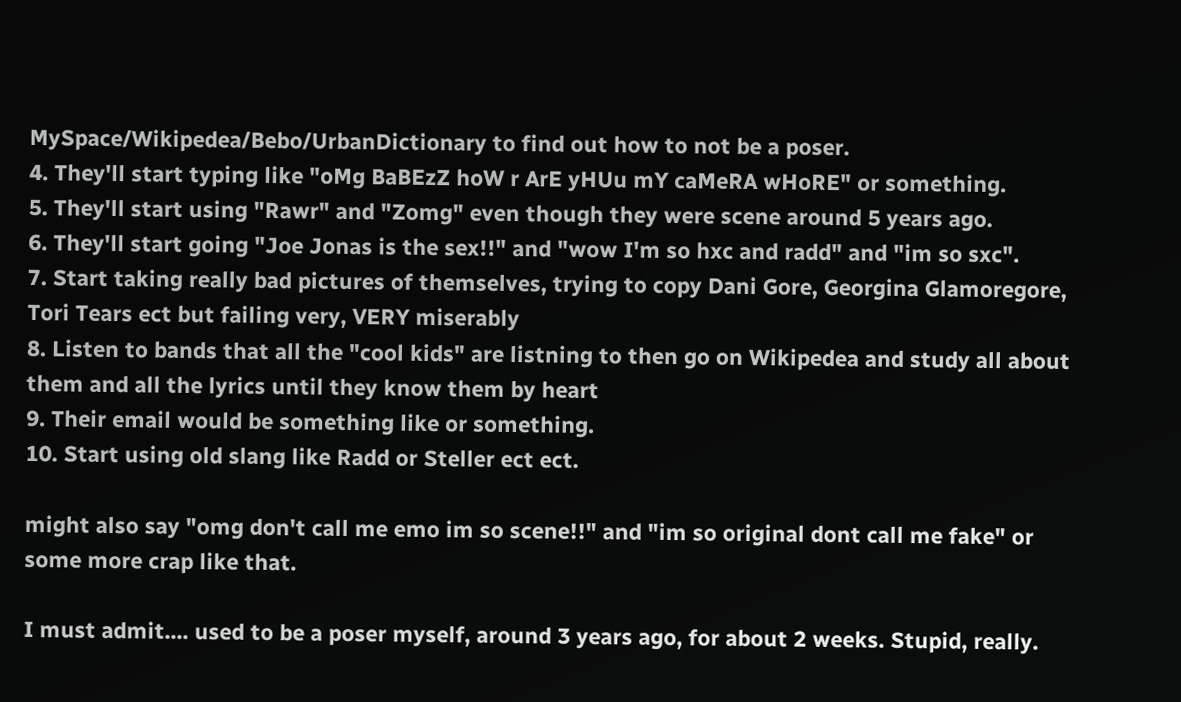MySpace/Wikipedea/Bebo/UrbanDictionary to find out how to not be a poser.
4. They'll start typing like "oMg BaBEzZ hoW r ArE yHUu mY caMeRA wHoRE" or something.
5. They'll start using "Rawr" and "Zomg" even though they were scene around 5 years ago.
6. They'll start going "Joe Jonas is the sex!!" and "wow I'm so hxc and radd" and "im so sxc".
7. Start taking really bad pictures of themselves, trying to copy Dani Gore, Georgina Glamoregore, Tori Tears ect but failing very, VERY miserably
8. Listen to bands that all the "cool kids" are listning to then go on Wikipedea and study all about them and all the lyrics until they know them by heart
9. Their email would be something like or something.
10. Start using old slang like Radd or Steller ect ect.

might also say "omg don't call me emo im so scene!!" and "im so original dont call me fake" or some more crap like that.

I must admit.... used to be a poser myself, around 3 years ago, for about 2 weeks. Stupid, really.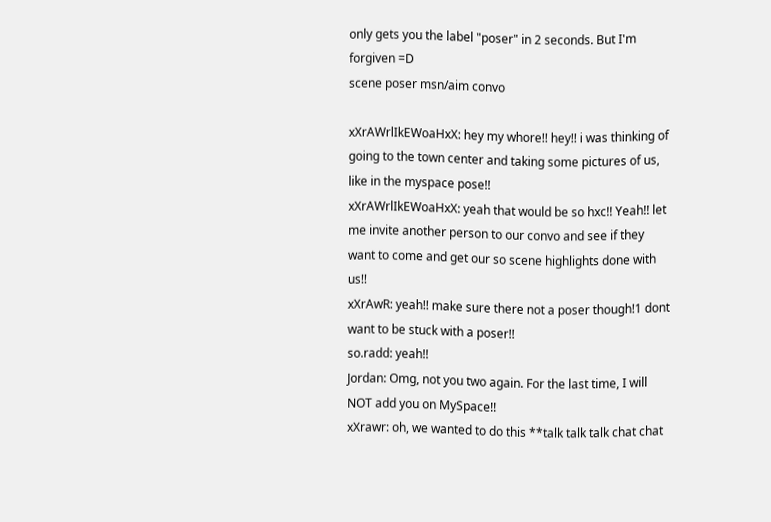only gets you the label "poser" in 2 seconds. But I'm forgiven =D
scene poser msn/aim convo

xXrAWrlIkEWoaHxX: hey my whore!! hey!! i was thinking of going to the town center and taking some pictures of us, like in the myspace pose!!
xXrAWrlIkEWoaHxX: yeah that would be so hxc!! Yeah!! let me invite another person to our convo and see if they want to come and get our so scene highlights done with us!!
xXrAwR: yeah!! make sure there not a poser though!1 dont want to be stuck with a poser!!
so.radd: yeah!!
Jordan: Omg, not you two again. For the last time, I will NOT add you on MySpace!!
xXrawr: oh, we wanted to do this **talk talk talk chat chat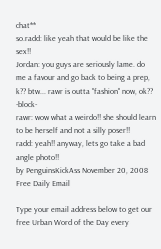chat**
so.radd: like yeah that would be like the sex!!
Jordan: you guys are seriously lame. do me a favour and go back to being a prep, k?? btw... rawr is outta "fashion" now, ok?? -block-
rawr: wow what a weirdo!! she should learn to be herself and not a silly poser!!
radd: yeah!! anyway, lets go take a bad angle photo!!
by PenguinsKickAss November 20, 2008
Free Daily Email

Type your email address below to get our free Urban Word of the Day every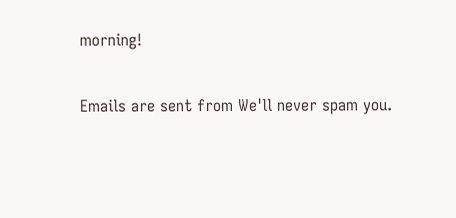morning!

Emails are sent from We'll never spam you.